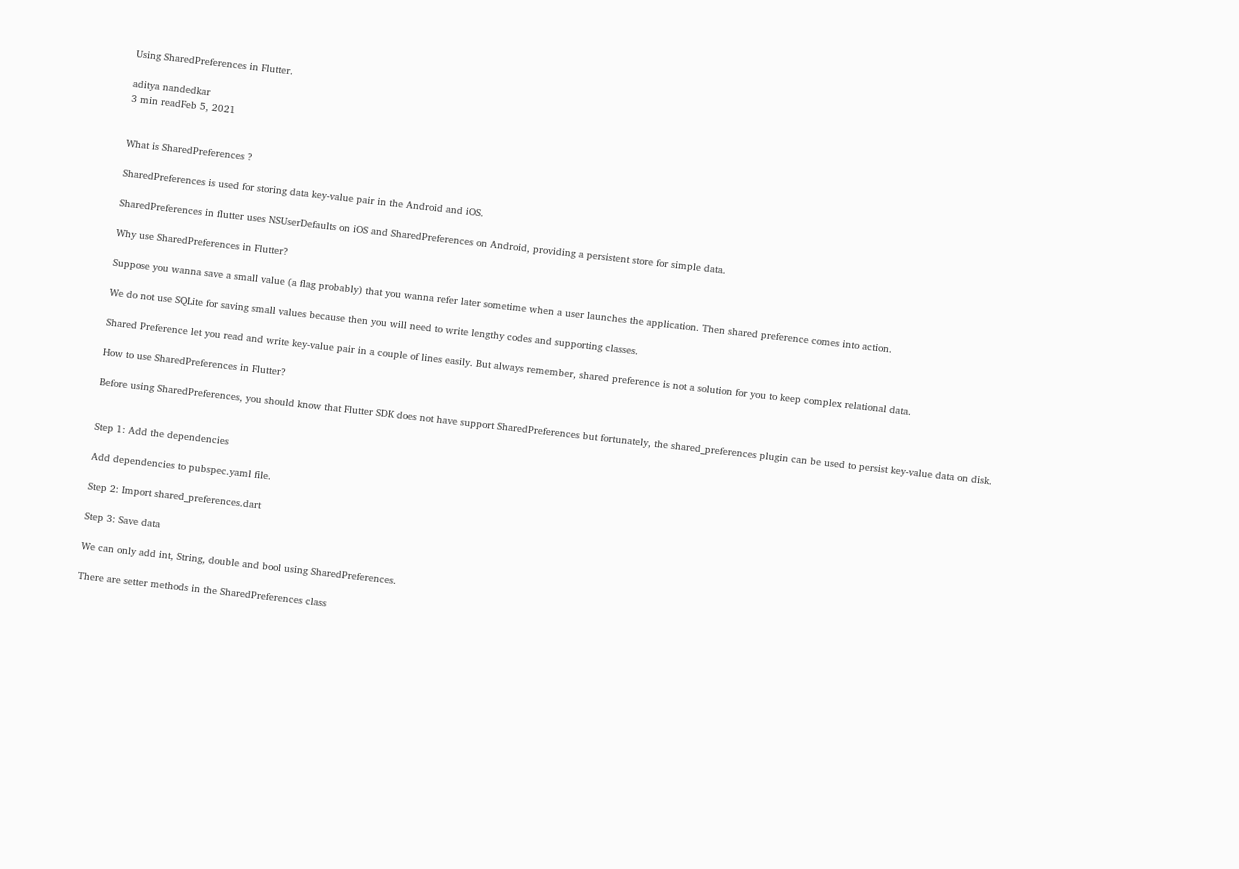Using SharedPreferences in Flutter.

aditya nandedkar
3 min readFeb 5, 2021


What is SharedPreferences ?

SharedPreferences is used for storing data key-value pair in the Android and iOS.

SharedPreferences in flutter uses NSUserDefaults on iOS and SharedPreferences on Android, providing a persistent store for simple data.

Why use SharedPreferences in Flutter?

Suppose you wanna save a small value (a flag probably) that you wanna refer later sometime when a user launches the application. Then shared preference comes into action.

We do not use SQLite for saving small values because then you will need to write lengthy codes and supporting classes.

Shared Preference let you read and write key-value pair in a couple of lines easily. But always remember, shared preference is not a solution for you to keep complex relational data.

How to use SharedPreferences in Flutter?

Before using SharedPreferences, you should know that Flutter SDK does not have support SharedPreferences but fortunately, the shared_preferences plugin can be used to persist key-value data on disk.


Step 1: Add the dependencies

Add dependencies to pubspec.yaml file.

Step 2: Import shared_preferences.dart

Step 3: Save data

We can only add int, String, double and bool using SharedPreferences.

There are setter methods in the SharedPreferences class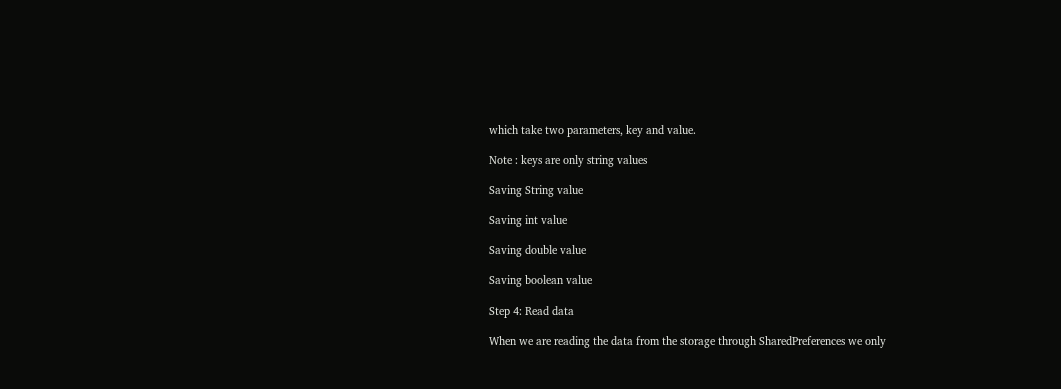which take two parameters, key and value.

Note : keys are only string values

Saving String value

Saving int value

Saving double value

Saving boolean value

Step 4: Read data

When we are reading the data from the storage through SharedPreferences we only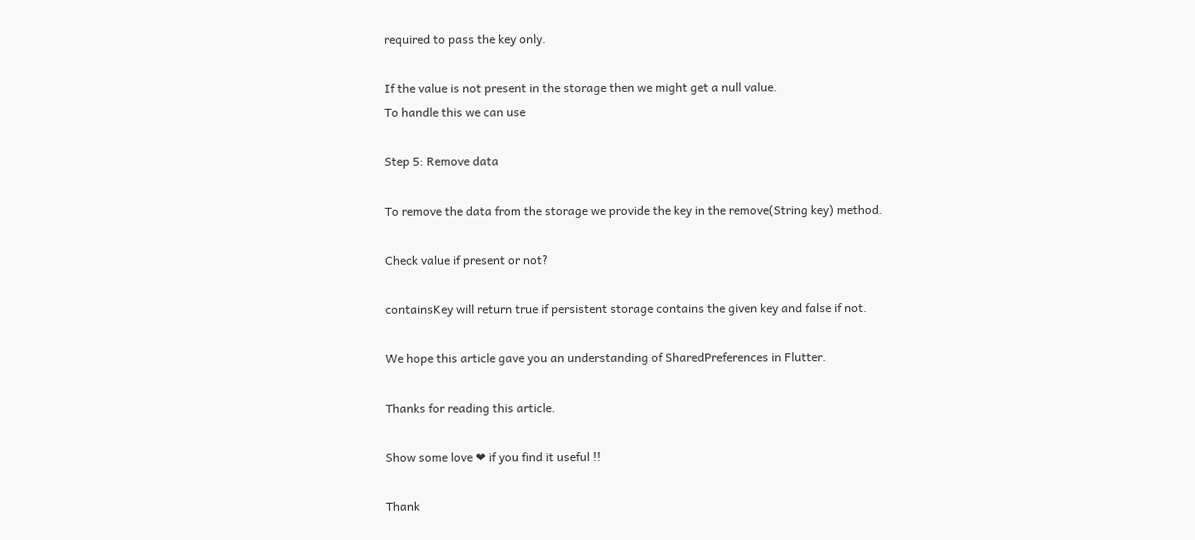required to pass the key only.

If the value is not present in the storage then we might get a null value.
To handle this we can use

Step 5: Remove data

To remove the data from the storage we provide the key in the remove(String key) method.

Check value if present or not?

containsKey will return true if persistent storage contains the given key and false if not.

We hope this article gave you an understanding of SharedPreferences in Flutter.

Thanks for reading this article.

Show some love ❤ if you find it useful !!

Thank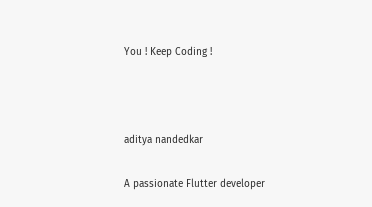You ! Keep Coding !



aditya nandedkar

A passionate Flutter developer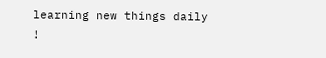learning new things daily !